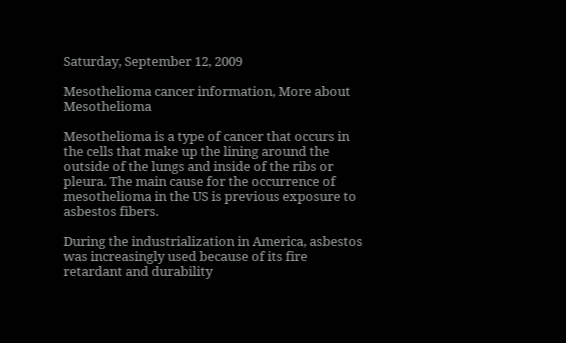Saturday, September 12, 2009

Mesothelioma cancer information, More about Mesothelioma

Mesothelioma is a type of cancer that occurs in the cells that make up the lining around the outside of the lungs and inside of the ribs or pleura. The main cause for the occurrence of mesothelioma in the US is previous exposure to asbestos fibers.

During the industrialization in America, asbestos was increasingly used because of its fire retardant and durability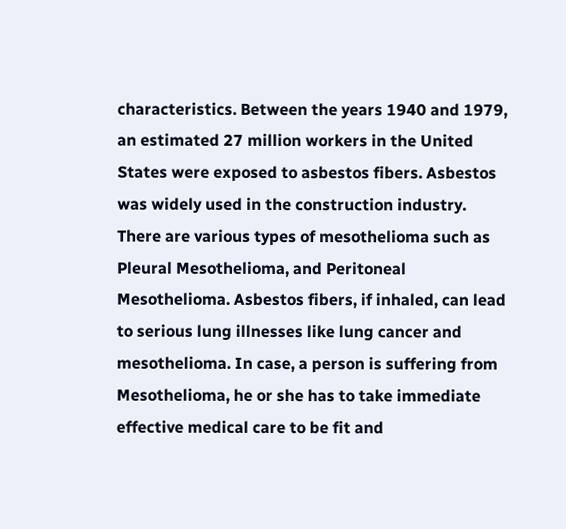characteristics. Between the years 1940 and 1979, an estimated 27 million workers in the United States were exposed to asbestos fibers. Asbestos was widely used in the construction industry. There are various types of mesothelioma such as Pleural Mesothelioma, and Peritoneal Mesothelioma. Asbestos fibers, if inhaled, can lead to serious lung illnesses like lung cancer and mesothelioma. In case, a person is suffering from Mesothelioma, he or she has to take immediate effective medical care to be fit and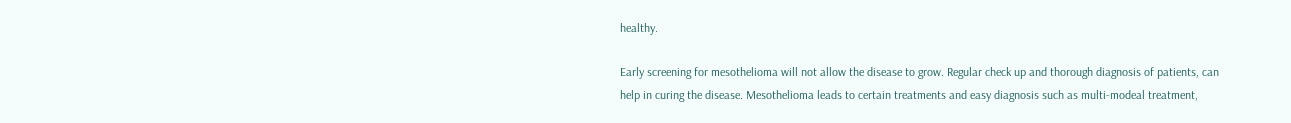healthy.

Early screening for mesothelioma will not allow the disease to grow. Regular check up and thorough diagnosis of patients, can help in curing the disease. Mesothelioma leads to certain treatments and easy diagnosis such as multi-modeal treatment,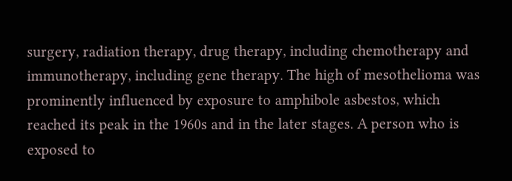surgery, radiation therapy, drug therapy, including chemotherapy and immunotherapy, including gene therapy. The high of mesothelioma was prominently influenced by exposure to amphibole asbestos, which reached its peak in the 1960s and in the later stages. A person who is exposed to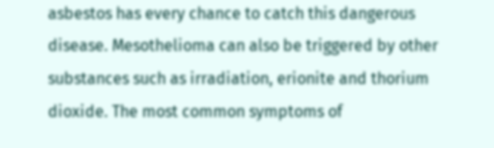asbestos has every chance to catch this dangerous disease. Mesothelioma can also be triggered by other substances such as irradiation, erionite and thorium dioxide. The most common symptoms of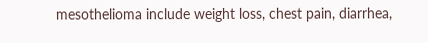mesothelioma include weight loss, chest pain, diarrhea,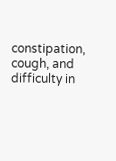constipation, cough, and difficulty in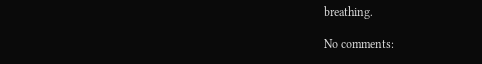breathing.

No comments: